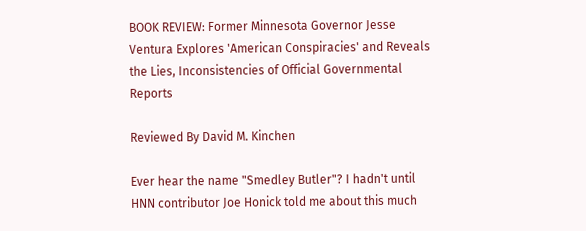BOOK REVIEW: Former Minnesota Governor Jesse Ventura Explores 'American Conspiracies' and Reveals the Lies, Inconsistencies of Official Governmental Reports

Reviewed By David M. Kinchen

Ever hear the name "Smedley Butler"? I hadn't until HNN contributor Joe Honick told me about this much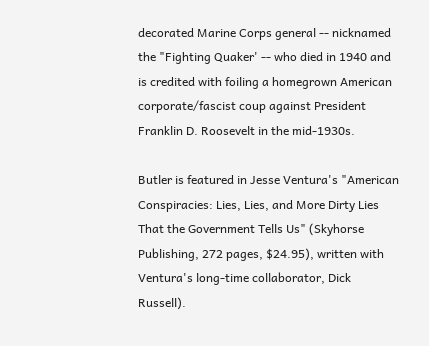decorated Marine Corps general -- nicknamed the "Fighting Quaker' -- who died in 1940 and is credited with foiling a homegrown American corporate/fascist coup against President Franklin D. Roosevelt in the mid-1930s.

Butler is featured in Jesse Ventura's "American Conspiracies: Lies, Lies, and More Dirty Lies That the Government Tells Us" (Skyhorse Publishing, 272 pages, $24.95), written with Ventura's long-time collaborator, Dick Russell).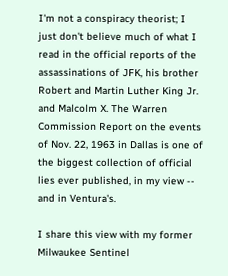I'm not a conspiracy theorist; I just don't believe much of what I read in the official reports of the assassinations of JFK, his brother Robert and Martin Luther King Jr. and Malcolm X. The Warren Commission Report on the events of Nov. 22, 1963 in Dallas is one of the biggest collection of official lies ever published, in my view -- and in Ventura's.

I share this view with my former Milwaukee Sentinel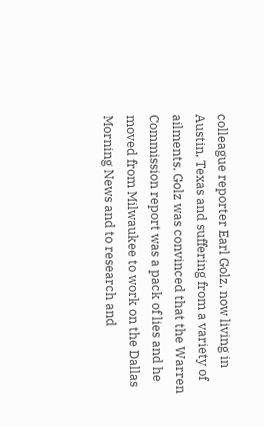colleague reporter Earl Golz, now living in Austin, Texas and suffering from a variety of ailments. Golz was convinced that the Warren Commission report was a pack of lies and he moved from Milwaukee to work on the Dallas Morning News and to research and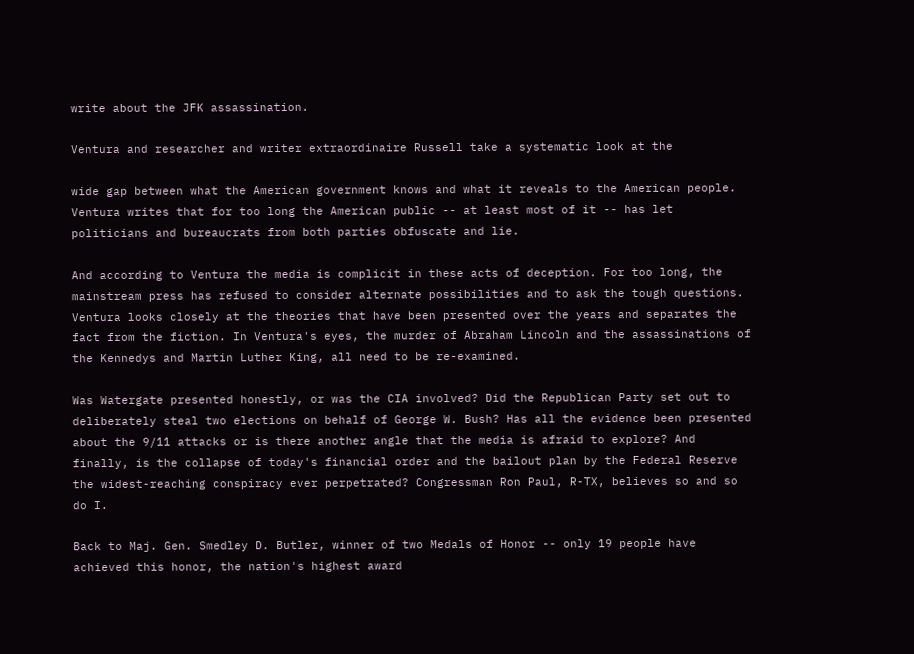write about the JFK assassination.

Ventura and researcher and writer extraordinaire Russell take a systematic look at the

wide gap between what the American government knows and what it reveals to the American people. Ventura writes that for too long the American public -- at least most of it -- has let politicians and bureaucrats from both parties obfuscate and lie.

And according to Ventura the media is complicit in these acts of deception. For too long, the mainstream press has refused to consider alternate possibilities and to ask the tough questions. Ventura looks closely at the theories that have been presented over the years and separates the fact from the fiction. In Ventura's eyes, the murder of Abraham Lincoln and the assassinations of the Kennedys and Martin Luther King, all need to be re-examined.

Was Watergate presented honestly, or was the CIA involved? Did the Republican Party set out to deliberately steal two elections on behalf of George W. Bush? Has all the evidence been presented about the 9/11 attacks or is there another angle that the media is afraid to explore? And finally, is the collapse of today's financial order and the bailout plan by the Federal Reserve the widest-reaching conspiracy ever perpetrated? Congressman Ron Paul, R-TX, believes so and so do I.

Back to Maj. Gen. Smedley D. Butler, winner of two Medals of Honor -- only 19 people have achieved this honor, the nation's highest award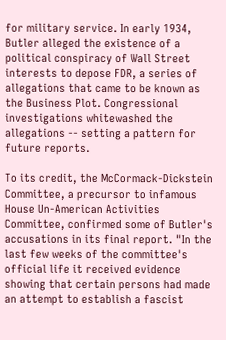for military service. In early 1934, Butler alleged the existence of a political conspiracy of Wall Street interests to depose FDR, a series of allegations that came to be known as the Business Plot. Congressional investigations whitewashed the allegations -- setting a pattern for future reports.

To its credit, the McCormack-Dickstein Committee, a precursor to infamous House Un-American Activities Committee, confirmed some of Butler's accusations in its final report. "In the last few weeks of the committee's official life it received evidence showing that certain persons had made an attempt to establish a fascist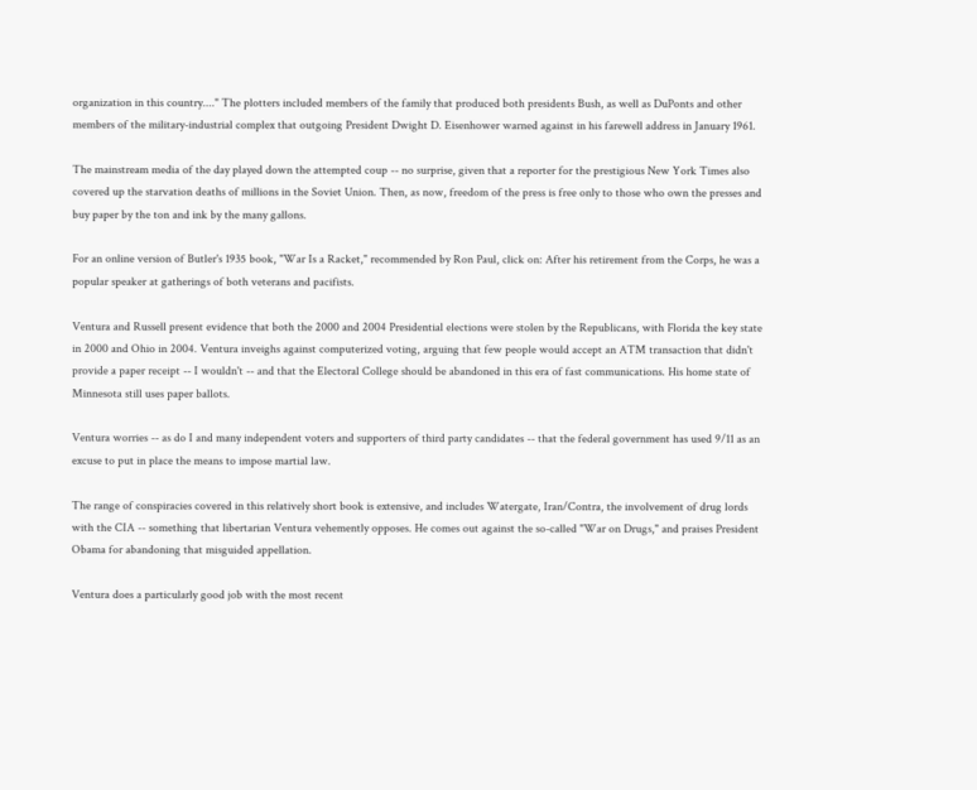organization in this country...." The plotters included members of the family that produced both presidents Bush, as well as DuPonts and other members of the military-industrial complex that outgoing President Dwight D. Eisenhower warned against in his farewell address in January 1961.

The mainstream media of the day played down the attempted coup -- no surprise, given that a reporter for the prestigious New York Times also covered up the starvation deaths of millions in the Soviet Union. Then, as now, freedom of the press is free only to those who own the presses and buy paper by the ton and ink by the many gallons.

For an online version of Butler's 1935 book, "War Is a Racket," recommended by Ron Paul, click on: After his retirement from the Corps, he was a popular speaker at gatherings of both veterans and pacifists.

Ventura and Russell present evidence that both the 2000 and 2004 Presidential elections were stolen by the Republicans, with Florida the key state in 2000 and Ohio in 2004. Ventura inveighs against computerized voting, arguing that few people would accept an ATM transaction that didn't provide a paper receipt -- I wouldn't -- and that the Electoral College should be abandoned in this era of fast communications. His home state of Minnesota still uses paper ballots.

Ventura worries -- as do I and many independent voters and supporters of third party candidates -- that the federal government has used 9/11 as an excuse to put in place the means to impose martial law.

The range of conspiracies covered in this relatively short book is extensive, and includes Watergate, Iran/Contra, the involvement of drug lords with the CIA -- something that libertarian Ventura vehemently opposes. He comes out against the so-called "War on Drugs," and praises President Obama for abandoning that misguided appellation.

Ventura does a particularly good job with the most recent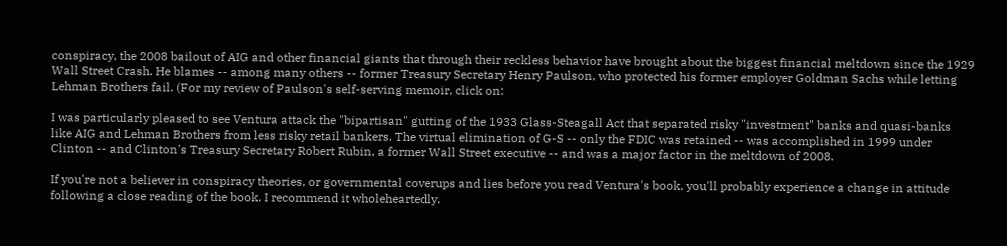conspiracy, the 2008 bailout of AIG and other financial giants that through their reckless behavior have brought about the biggest financial meltdown since the 1929 Wall Street Crash. He blames -- among many others -- former Treasury Secretary Henry Paulson, who protected his former employer Goldman Sachs while letting Lehman Brothers fail. (For my review of Paulson's self-serving memoir, click on:

I was particularly pleased to see Ventura attack the "bipartisan" gutting of the 1933 Glass-Steagall Act that separated risky "investment" banks and quasi-banks like AIG and Lehman Brothers from less risky retail bankers. The virtual elimination of G-S -- only the FDIC was retained -- was accomplished in 1999 under Clinton -- and Clinton's Treasury Secretary Robert Rubin, a former Wall Street executive -- and was a major factor in the meltdown of 2008.

If you're not a believer in conspiracy theories, or governmental coverups and lies before you read Ventura's book, you'll probably experience a change in attitude following a close reading of the book. I recommend it wholeheartedly.